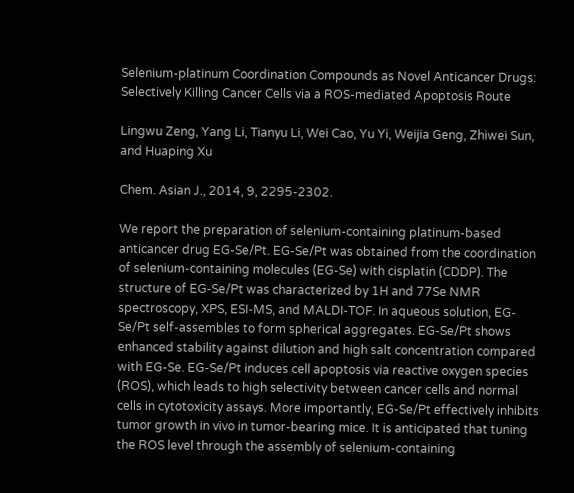Selenium-platinum Coordination Compounds as Novel Anticancer Drugs: Selectively Killing Cancer Cells via a ROS-mediated Apoptosis Route

Lingwu Zeng, Yang Li, Tianyu Li, Wei Cao, Yu Yi, Weijia Geng, Zhiwei Sun, and Huaping Xu

Chem. Asian J., 2014, 9, 2295-2302.

We report the preparation of selenium-containing platinum-based anticancer drug EG-Se/Pt. EG-Se/Pt was obtained from the coordination of selenium-containing molecules (EG-Se) with cisplatin (CDDP). The structure of EG-Se/Pt was characterized by 1H and 77Se NMR spectroscopy, XPS, ESI-MS, and MALDI-TOF. In aqueous solution, EG-Se/Pt self-assembles to form spherical aggregates. EG-Se/Pt shows enhanced stability against dilution and high salt concentration compared with EG-Se. EG-Se/Pt induces cell apoptosis via reactive oxygen species (ROS), which leads to high selectivity between cancer cells and normal cells in cytotoxicity assays. More importantly, EG-Se/Pt effectively inhibits tumor growth in vivo in tumor-bearing mice. It is anticipated that tuning the ROS level through the assembly of selenium-containing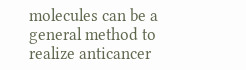molecules can be a general method to realize anticancer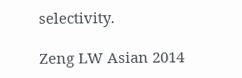selectivity.

Zeng LW Asian 2014